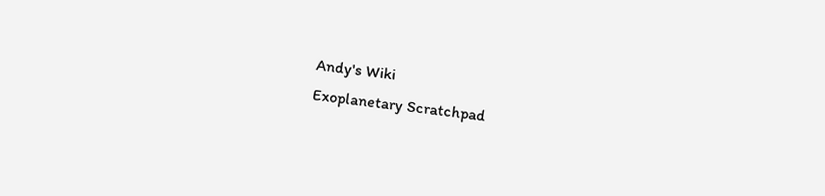Andy's Wiki
Exoplanetary Scratchpad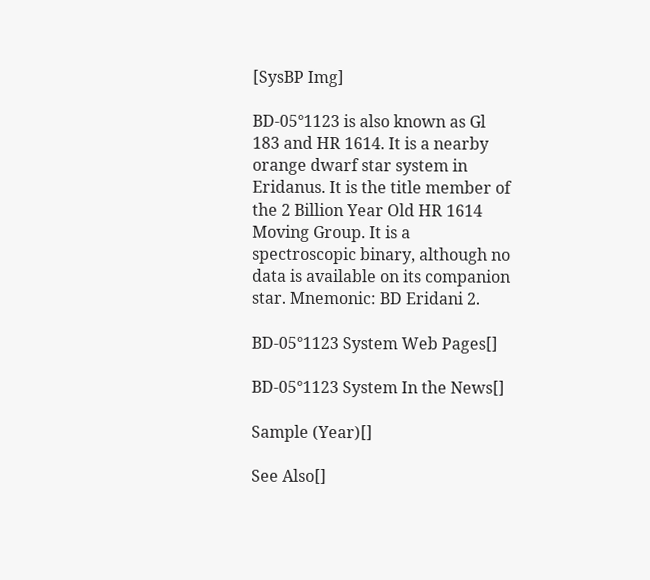[SysBP Img]

BD-05°1123 is also known as Gl 183 and HR 1614. It is a nearby orange dwarf star system in Eridanus. It is the title member of the 2 Billion Year Old HR 1614 Moving Group. It is a spectroscopic binary, although no data is available on its companion star. Mnemonic: BD Eridani 2.

BD-05°1123 System Web Pages[]

BD-05°1123 System In the News[]

Sample (Year)[]

See Also[]